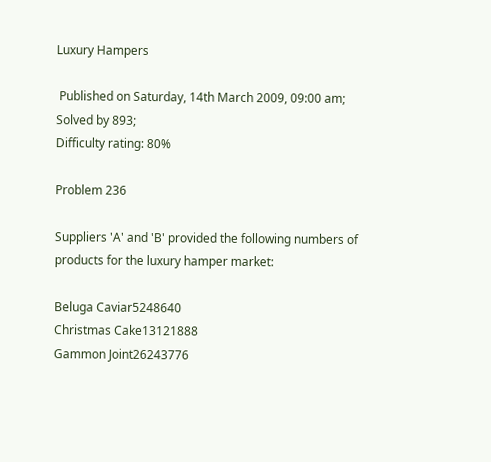Luxury Hampers

 Published on Saturday, 14th March 2009, 09:00 am; Solved by 893;
Difficulty rating: 80%

Problem 236

Suppliers 'A' and 'B' provided the following numbers of products for the luxury hamper market:

Beluga Caviar5248640
Christmas Cake13121888
Gammon Joint26243776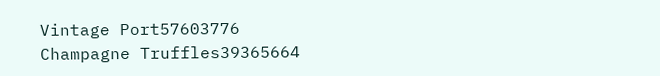Vintage Port57603776
Champagne Truffles39365664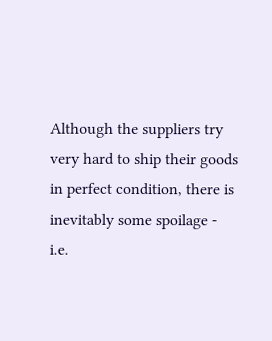Although the suppliers try very hard to ship their goods in perfect condition, there is inevitably some spoilage - i.e.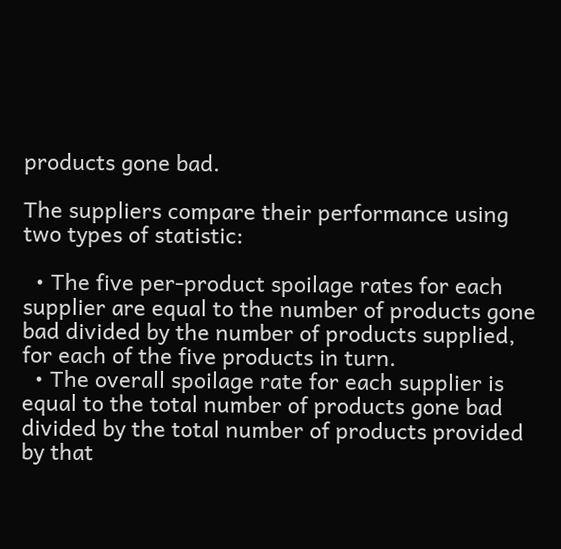products gone bad.

The suppliers compare their performance using two types of statistic:

  • The five per-product spoilage rates for each supplier are equal to the number of products gone bad divided by the number of products supplied, for each of the five products in turn.
  • The overall spoilage rate for each supplier is equal to the total number of products gone bad divided by the total number of products provided by that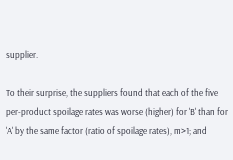supplier.

To their surprise, the suppliers found that each of the five per-product spoilage rates was worse (higher) for 'B' than for 'A' by the same factor (ratio of spoilage rates), m>1; and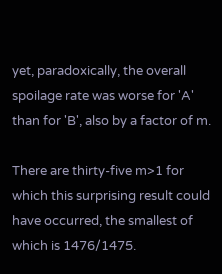yet, paradoxically, the overall spoilage rate was worse for 'A' than for 'B', also by a factor of m.

There are thirty-five m>1 for which this surprising result could have occurred, the smallest of which is 1476/1475.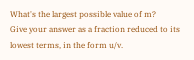What's the largest possible value of m?
Give your answer as a fraction reduced to its lowest terms, in the form u/v.